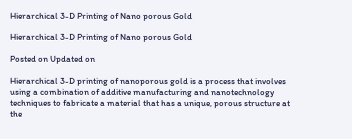Hierarchical 3-D Printing of Nano porous Gold

Hierarchical 3-D Printing of Nano porous Gold

Posted on Updated on

Hierarchical 3-D printing of nanoporous gold is a process that involves using a combination of additive manufacturing and nanotechnology techniques to fabricate a material that has a unique, porous structure at the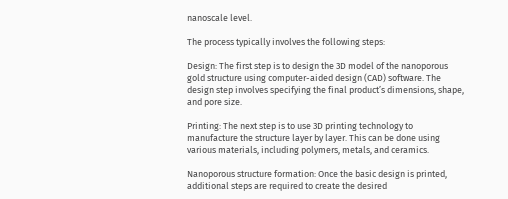nanoscale level.

The process typically involves the following steps:

Design: The first step is to design the 3D model of the nanoporous gold structure using computer-aided design (CAD) software. The design step involves specifying the final product’s dimensions, shape, and pore size.

Printing: The next step is to use 3D printing technology to manufacture the structure layer by layer. This can be done using various materials, including polymers, metals, and ceramics.

Nanoporous structure formation: Once the basic design is printed, additional steps are required to create the desired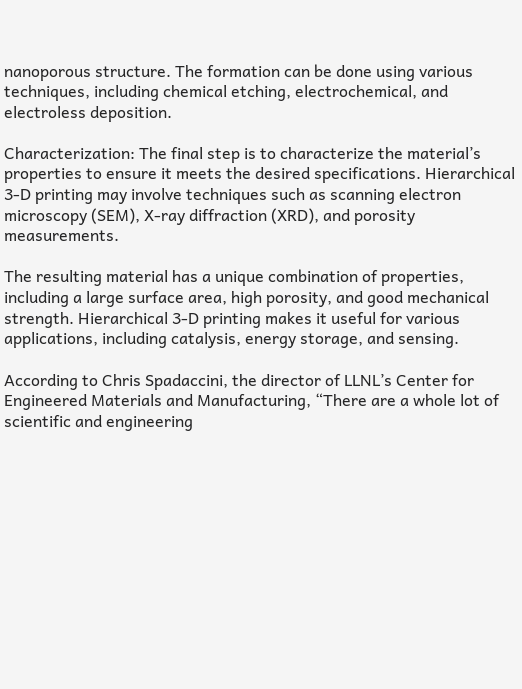nanoporous structure. The formation can be done using various techniques, including chemical etching, electrochemical, and electroless deposition.

Characterization: The final step is to characterize the material’s properties to ensure it meets the desired specifications. Hierarchical 3-D printing may involve techniques such as scanning electron microscopy (SEM), X-ray diffraction (XRD), and porosity measurements.

The resulting material has a unique combination of properties, including a large surface area, high porosity, and good mechanical strength. Hierarchical 3-D printing makes it useful for various applications, including catalysis, energy storage, and sensing.

According to Chris Spadaccini, the director of LLNL’s Center for Engineered Materials and Manufacturing, “There are a whole lot of scientific and engineering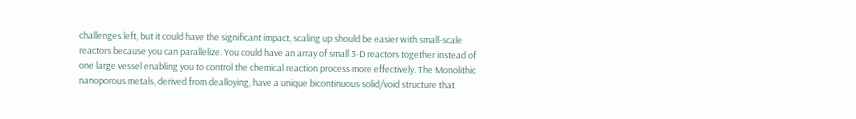challenges left, but it could have the significant impact, scaling up should be easier with small-scale reactors because you can parallelize. You could have an array of small 3-D reactors together instead of one large vessel enabling you to control the chemical reaction process more effectively. The Monolithic nanoporous metals, derived from dealloying, have a unique bicontinuous solid/void structure that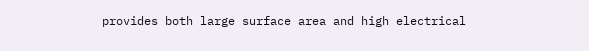provides both large surface area and high electrical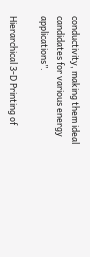conductivity, making them ideal candidates for various energy applications”.

Hierarchical 3-D Printing of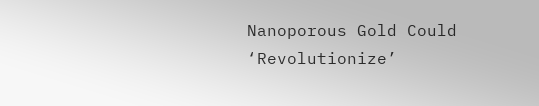Nanoporous Gold Could ‘Revolutionize’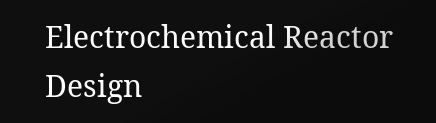Electrochemical Reactor Design